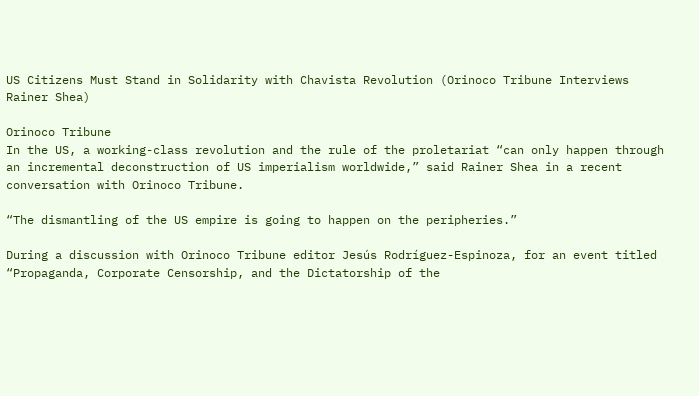US Citizens Must Stand in Solidarity with Chavista Revolution (Orinoco Tribune Interviews Rainer Shea)

Orinoco Tribune
In the US, a working-class revolution and the rule of the proletariat “can only happen through an incremental deconstruction of US imperialism worldwide,” said Rainer Shea in a recent conversation with Orinoco Tribune.

“The dismantling of the US empire is going to happen on the peripheries.”

During a discussion with Orinoco Tribune editor Jesús Rodríguez-Espinoza, for an event titled “Propaganda, Corporate Censorship, and the Dictatorship of the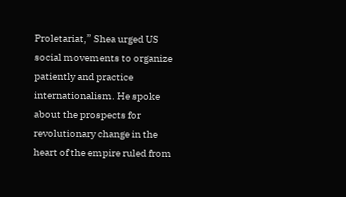Proletariat,” Shea urged US social movements to organize patiently and practice internationalism. He spoke about the prospects for revolutionary change in the heart of the empire ruled from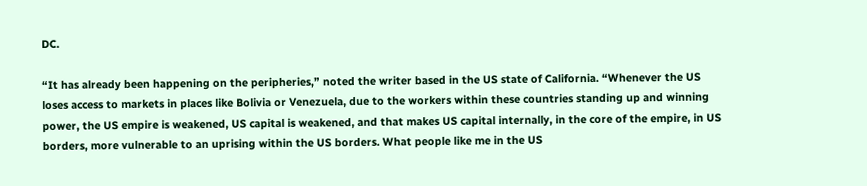DC.

“It has already been happening on the peripheries,” noted the writer based in the US state of California. “Whenever the US loses access to markets in places like Bolivia or Venezuela, due to the workers within these countries standing up and winning power, the US empire is weakened, US capital is weakened, and that makes US capital internally, in the core of the empire, in US borders, more vulnerable to an uprising within the US borders. What people like me in the US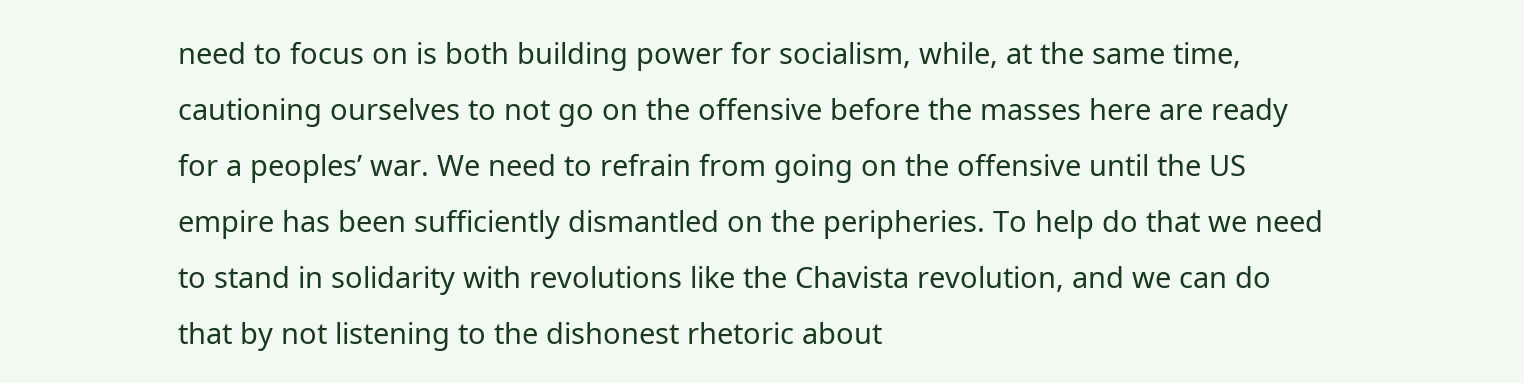need to focus on is both building power for socialism, while, at the same time, cautioning ourselves to not go on the offensive before the masses here are ready for a peoples’ war. We need to refrain from going on the offensive until the US empire has been sufficiently dismantled on the peripheries. To help do that we need to stand in solidarity with revolutions like the Chavista revolution, and we can do that by not listening to the dishonest rhetoric about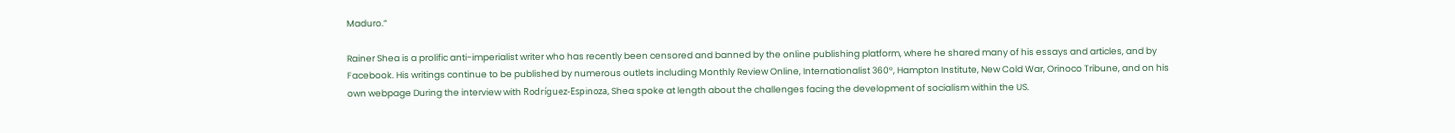Maduro.”

Rainer Shea is a prolific anti-imperialist writer who has recently been censored and banned by the online publishing platform, where he shared many of his essays and articles, and by Facebook. His writings continue to be published by numerous outlets including Monthly Review Online, Internationalist 360°, Hampton Institute, New Cold War, Orinoco Tribune, and on his own webpage During the interview with Rodríguez-Espinoza, Shea spoke at length about the challenges facing the development of socialism within the US.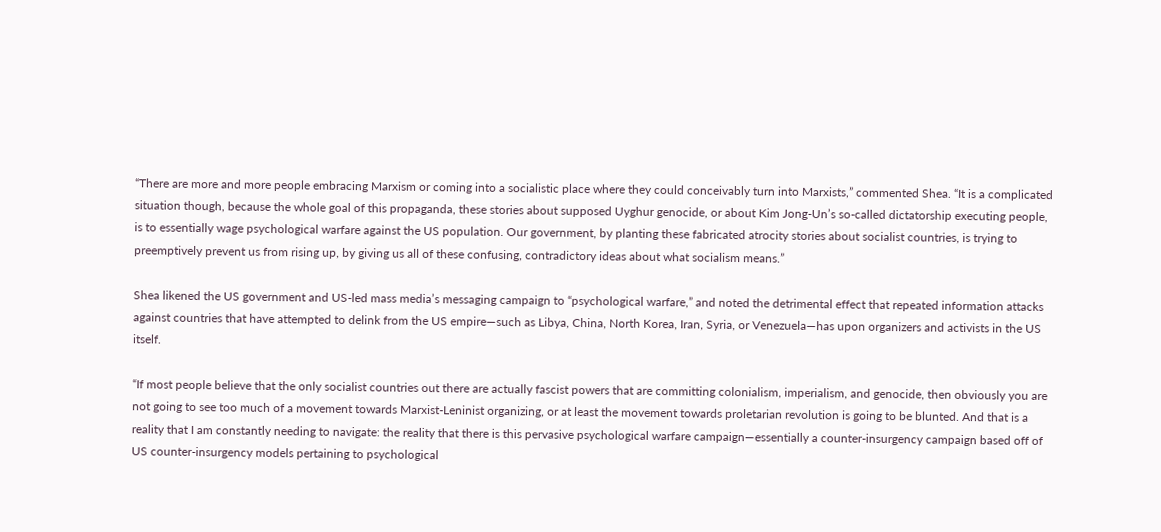“There are more and more people embracing Marxism or coming into a socialistic place where they could conceivably turn into Marxists,” commented Shea. “It is a complicated situation though, because the whole goal of this propaganda, these stories about supposed Uyghur genocide, or about Kim Jong-Un’s so-called dictatorship executing people, is to essentially wage psychological warfare against the US population. Our government, by planting these fabricated atrocity stories about socialist countries, is trying to preemptively prevent us from rising up, by giving us all of these confusing, contradictory ideas about what socialism means.”

Shea likened the US government and US-led mass media’s messaging campaign to “psychological warfare,” and noted the detrimental effect that repeated information attacks against countries that have attempted to delink from the US empire—such as Libya, China, North Korea, Iran, Syria, or Venezuela—has upon organizers and activists in the US itself.

“If most people believe that the only socialist countries out there are actually fascist powers that are committing colonialism, imperialism, and genocide, then obviously you are not going to see too much of a movement towards Marxist-Leninist organizing, or at least the movement towards proletarian revolution is going to be blunted. And that is a reality that I am constantly needing to navigate: the reality that there is this pervasive psychological warfare campaign—essentially a counter-insurgency campaign based off of US counter-insurgency models pertaining to psychological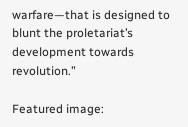warfare—that is designed to blunt the proletariat’s development towards revolution.”

Featured image: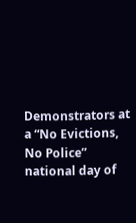Demonstrators at a “No Evictions, No Police” national day of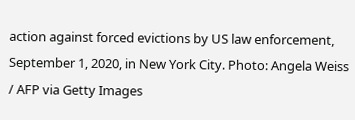action against forced evictions by US law enforcement, September 1, 2020, in New York City. Photo: Angela Weiss / AFP via Getty Images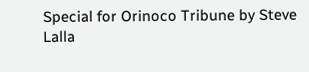Special for Orinoco Tribune by Steve Lalla